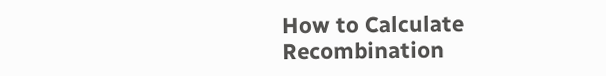How to Calculate Recombination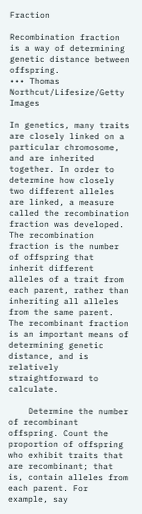Fraction

Recombination fraction is a way of determining genetic distance between offspring.
••• Thomas Northcut/Lifesize/Getty Images

In genetics, many traits are closely linked on a particular chromosome, and are inherited together. In order to determine how closely two different alleles are linked, a measure called the recombination fraction was developed. The recombination fraction is the number of offspring that inherit different alleles of a trait from each parent, rather than inheriting all alleles from the same parent. The recombinant fraction is an important means of determining genetic distance, and is relatively straightforward to calculate.

    Determine the number of recombinant offspring. Count the proportion of offspring who exhibit traits that are recombinant; that is, contain alleles from each parent. For example, say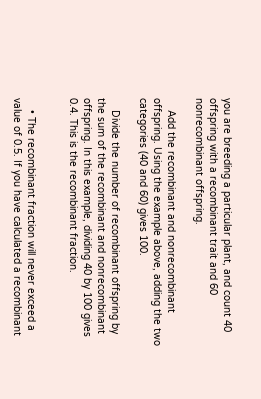you are breeding a particular plant, and count 40 offspring with a recombinant trait and 60 nonrecombinant offspring.

    Add the recombinant and nonrecombinant offspring. Using the example above, adding the two categories (40 and 60) gives 100.

    Divide the number of recombinant offspring by the sum of the recombinant and nonrecombinant offspring. In this example, dividing 40 by 100 gives 0.4. This is the recombinant fraction.


    • The recombinant fraction will never exceed a value of 0.5. If you have calculated a recombinant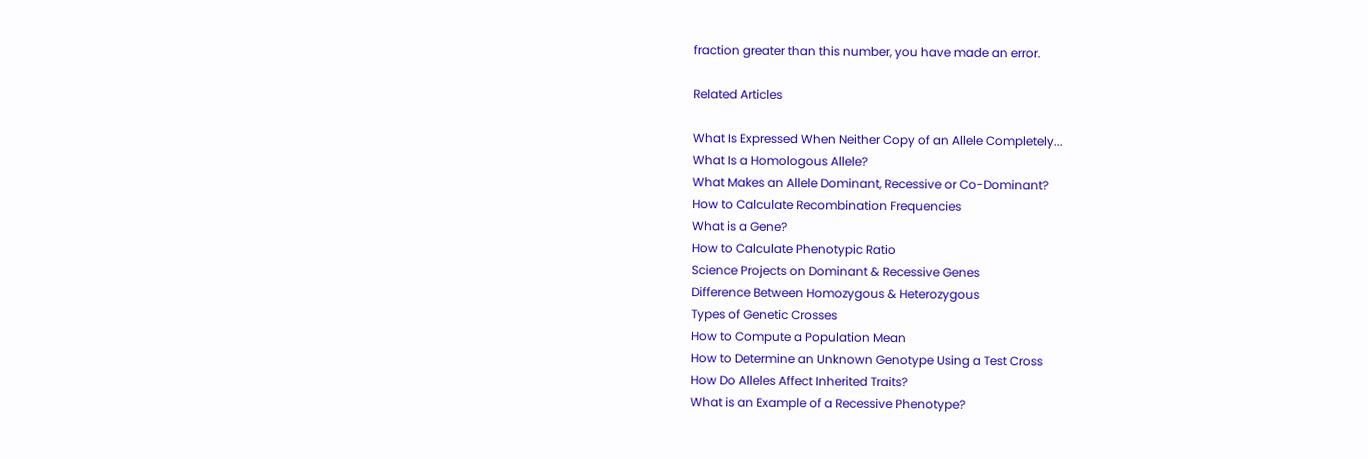fraction greater than this number, you have made an error.

Related Articles

What Is Expressed When Neither Copy of an Allele Completely...
What Is a Homologous Allele?
What Makes an Allele Dominant, Recessive or Co-Dominant?
How to Calculate Recombination Frequencies
What is a Gene?
How to Calculate Phenotypic Ratio
Science Projects on Dominant & Recessive Genes
Difference Between Homozygous & Heterozygous
Types of Genetic Crosses
How to Compute a Population Mean
How to Determine an Unknown Genotype Using a Test Cross
How Do Alleles Affect Inherited Traits?
What is an Example of a Recessive Phenotype?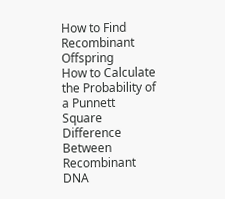How to Find Recombinant Offspring
How to Calculate the Probability of a Punnett Square
Difference Between Recombinant DNA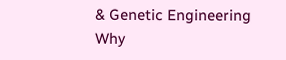& Genetic Engineering
Why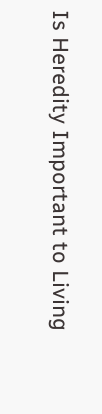Is Heredity Important to Living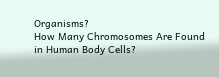Organisms?
How Many Chromosomes Are Found in Human Body Cells?